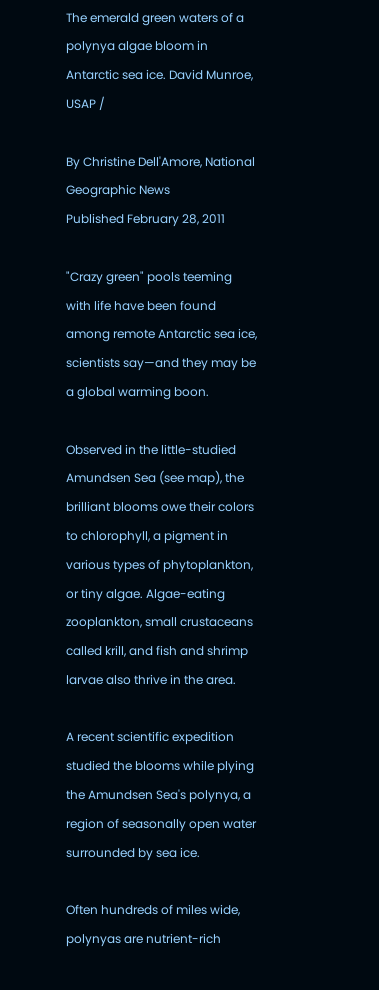The emerald green waters of a polynya algae bloom in Antarctic sea ice. David Munroe, USAP /

By Christine Dell'Amore, National Geographic News
Published February 28, 2011

"Crazy green" pools teeming with life have been found among remote Antarctic sea ice, scientists say—and they may be a global warming boon.

Observed in the little-studied Amundsen Sea (see map), the brilliant blooms owe their colors to chlorophyll, a pigment in various types of phytoplankton, or tiny algae. Algae-eating zooplankton, small crustaceans called krill, and fish and shrimp larvae also thrive in the area.

A recent scientific expedition studied the blooms while plying the Amundsen Sea's polynya, a  region of seasonally open water surrounded by sea ice.

Often hundreds of miles wide, polynyas are nutrient-rich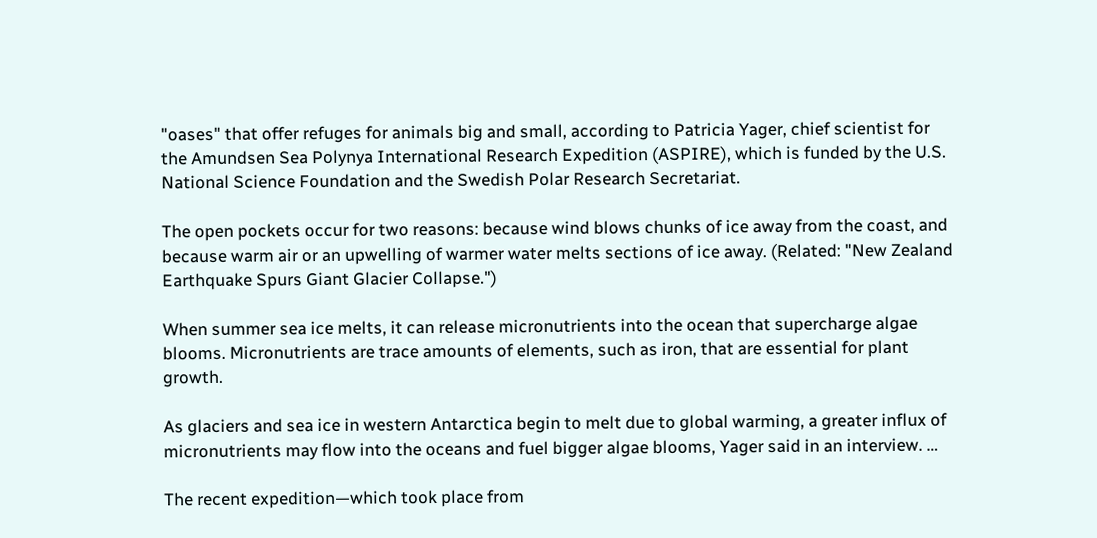"oases" that offer refuges for animals big and small, according to Patricia Yager, chief scientist for the Amundsen Sea Polynya International Research Expedition (ASPIRE), which is funded by the U.S. National Science Foundation and the Swedish Polar Research Secretariat.

The open pockets occur for two reasons: because wind blows chunks of ice away from the coast, and because warm air or an upwelling of warmer water melts sections of ice away. (Related: "New Zealand Earthquake Spurs Giant Glacier Collapse.")

When summer sea ice melts, it can release micronutrients into the ocean that supercharge algae blooms. Micronutrients are trace amounts of elements, such as iron, that are essential for plant growth.

As glaciers and sea ice in western Antarctica begin to melt due to global warming, a greater influx of micronutrients may flow into the oceans and fuel bigger algae blooms, Yager said in an interview. …

The recent expedition—which took place from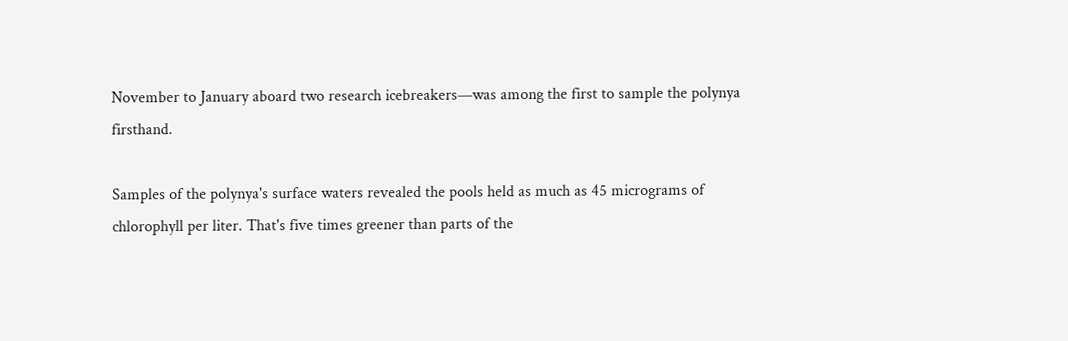November to January aboard two research icebreakers—was among the first to sample the polynya firsthand.

Samples of the polynya's surface waters revealed the pools held as much as 45 micrograms of chlorophyll per liter. That's five times greener than parts of the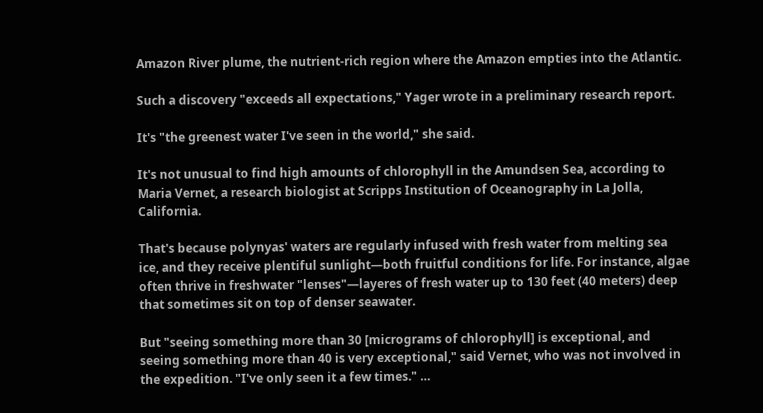Amazon River plume, the nutrient-rich region where the Amazon empties into the Atlantic.

Such a discovery "exceeds all expectations," Yager wrote in a preliminary research report.

It's "the greenest water I've seen in the world," she said.

It's not unusual to find high amounts of chlorophyll in the Amundsen Sea, according to Maria Vernet, a research biologist at Scripps Institution of Oceanography in La Jolla, California.

That's because polynyas' waters are regularly infused with fresh water from melting sea ice, and they receive plentiful sunlight—both fruitful conditions for life. For instance, algae often thrive in freshwater "lenses"—layeres of fresh water up to 130 feet (40 meters) deep that sometimes sit on top of denser seawater.

But "seeing something more than 30 [micrograms of chlorophyll] is exceptional, and seeing something more than 40 is very exceptional," said Vernet, who was not involved in the expedition. "I've only seen it a few times." …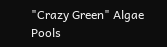"Crazy Green" Algae Pools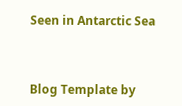Seen in Antarctic Sea



Blog Template by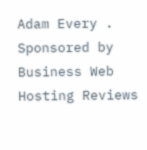Adam Every . Sponsored by Business Web Hosting Reviews